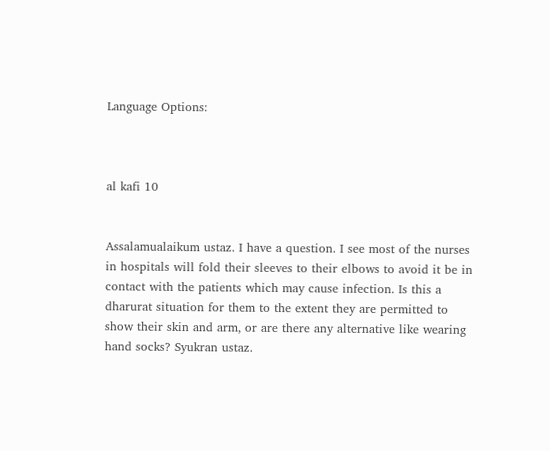Language Options:



al kafi 10


Assalamualaikum ustaz. I have a question. I see most of the nurses in hospitals will fold their sleeves to their elbows to avoid it be in contact with the patients which may cause infection. Is this a dharurat situation for them to the extent they are permitted to show their skin and arm, or are there any alternative like wearing hand socks? Syukran ustaz.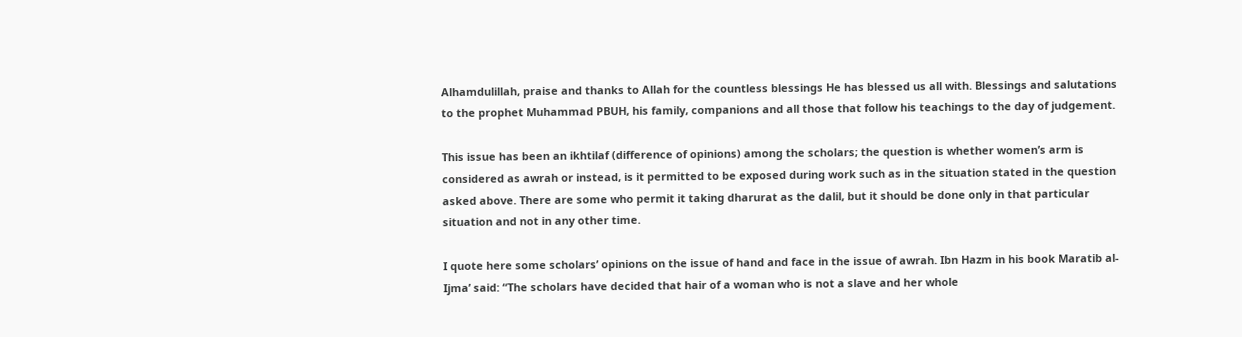Alhamdulillah, praise and thanks to Allah for the countless blessings He has blessed us all with. Blessings and salutations to the prophet Muhammad PBUH, his family, companions and all those that follow his teachings to the day of judgement.

This issue has been an ikhtilaf (difference of opinions) among the scholars; the question is whether women’s arm is considered as awrah or instead, is it permitted to be exposed during work such as in the situation stated in the question asked above. There are some who permit it taking dharurat as the dalil, but it should be done only in that particular situation and not in any other time.

I quote here some scholars’ opinions on the issue of hand and face in the issue of awrah. Ibn Hazm in his book Maratib al-Ijma’ said: “The scholars have decided that hair of a woman who is not a slave and her whole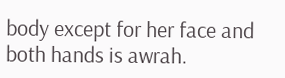body except for her face and both hands is awrah.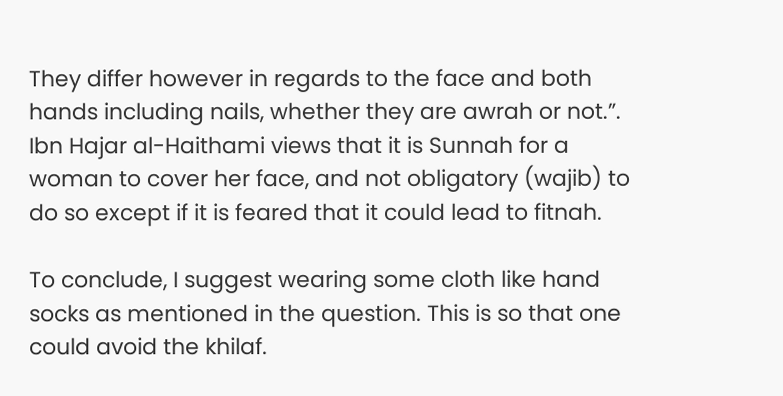They differ however in regards to the face and both hands including nails, whether they are awrah or not.”. Ibn Hajar al-Haithami views that it is Sunnah for a woman to cover her face, and not obligatory (wajib) to do so except if it is feared that it could lead to fitnah.

To conclude, I suggest wearing some cloth like hand socks as mentioned in the question. This is so that one could avoid the khilaf.